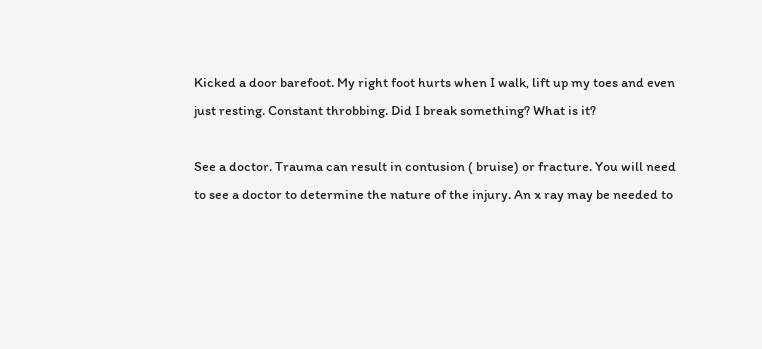Kicked a door barefoot. My right foot hurts when I walk, lift up my toes and even just resting. Constant throbbing. Did I break something? What is it?

See a doctor. Trauma can result in contusion ( bruise) or fracture. You will need to see a doctor to determine the nature of the injury. An x ray may be needed to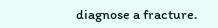diagnose a fracture.